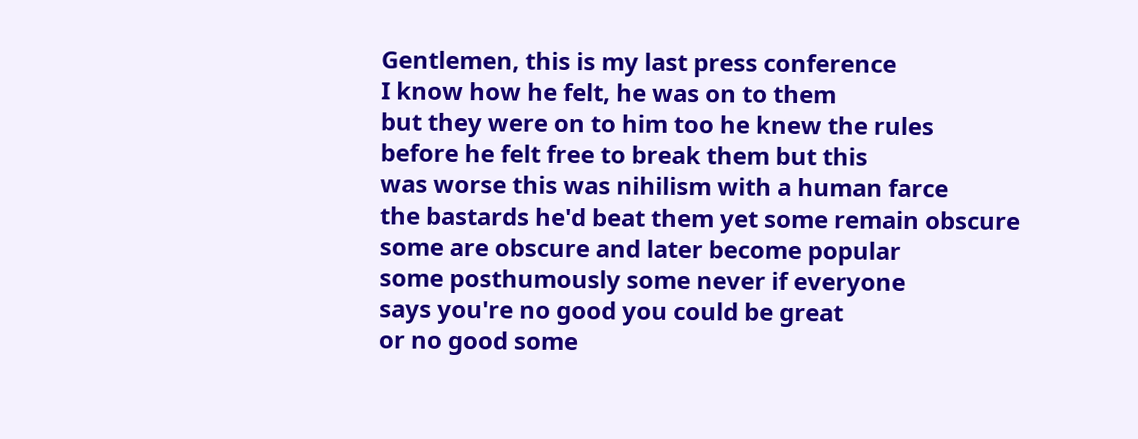Gentlemen, this is my last press conference
I know how he felt, he was on to them
but they were on to him too he knew the rules
before he felt free to break them but this
was worse this was nihilism with a human farce
the bastards he'd beat them yet some remain obscure
some are obscure and later become popular
some posthumously some never if everyone
says you're no good you could be great
or no good some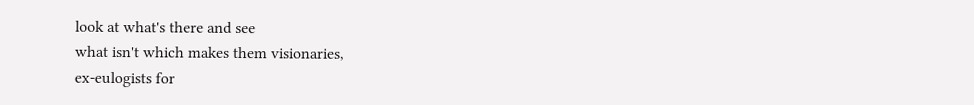look at what's there and see
what isn't which makes them visionaries,
ex-eulogists for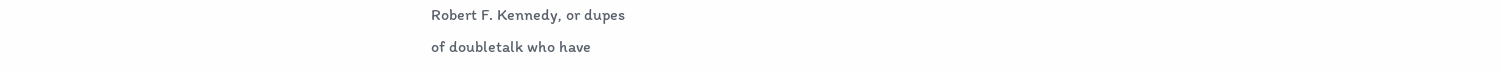Robert F. Kennedy, or dupes
of doubletalk who have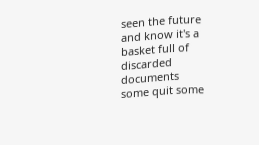seen the future
and know it's a basket full of discarded documents
some quit some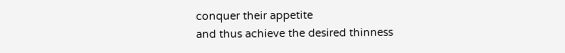conquer their appetite
and thus achieve the desired thinness